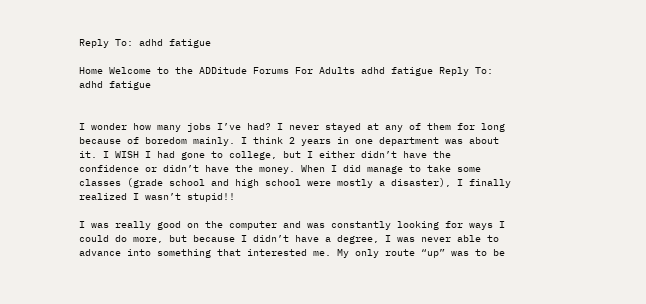Reply To: adhd fatigue

Home Welcome to the ADDitude Forums For Adults adhd fatigue Reply To: adhd fatigue


I wonder how many jobs I’ve had? I never stayed at any of them for long because of boredom mainly. I think 2 years in one department was about it. I WISH I had gone to college, but I either didn’t have the confidence or didn’t have the money. When I did manage to take some classes (grade school and high school were mostly a disaster), I finally realized I wasn’t stupid!!

I was really good on the computer and was constantly looking for ways I could do more, but because I didn’t have a degree, I was never able to advance into something that interested me. My only route “up” was to be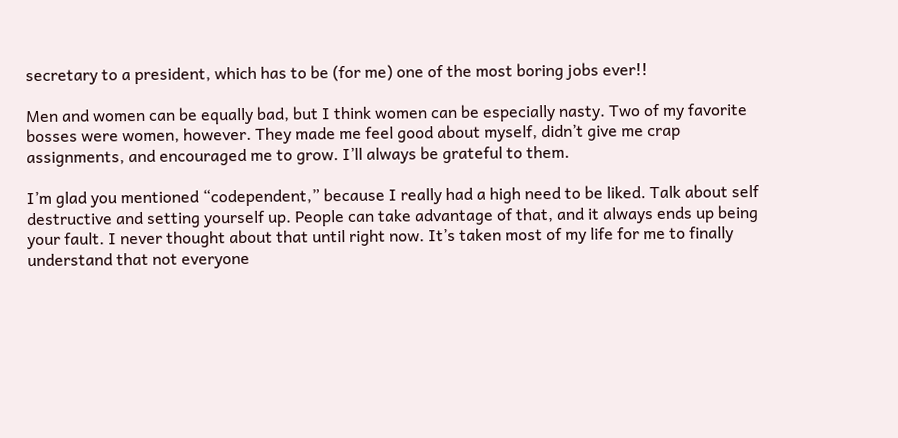secretary to a president, which has to be (for me) one of the most boring jobs ever!!

Men and women can be equally bad, but I think women can be especially nasty. Two of my favorite bosses were women, however. They made me feel good about myself, didn’t give me crap assignments, and encouraged me to grow. I’ll always be grateful to them.

I’m glad you mentioned “codependent,” because I really had a high need to be liked. Talk about self destructive and setting yourself up. People can take advantage of that, and it always ends up being your fault. I never thought about that until right now. It’s taken most of my life for me to finally understand that not everyone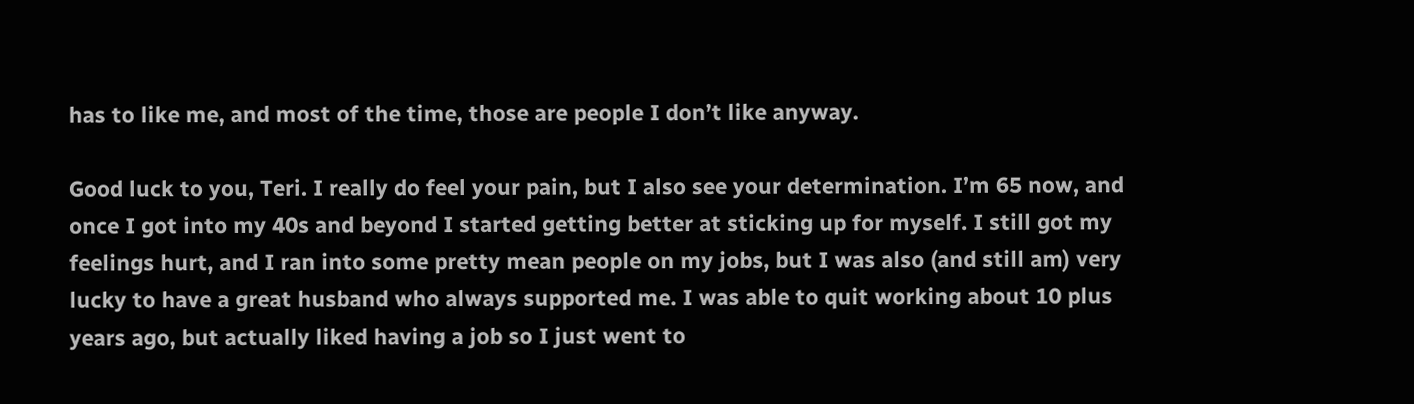has to like me, and most of the time, those are people I don’t like anyway.

Good luck to you, Teri. I really do feel your pain, but I also see your determination. I’m 65 now, and once I got into my 40s and beyond I started getting better at sticking up for myself. I still got my feelings hurt, and I ran into some pretty mean people on my jobs, but I was also (and still am) very lucky to have a great husband who always supported me. I was able to quit working about 10 plus years ago, but actually liked having a job so I just went to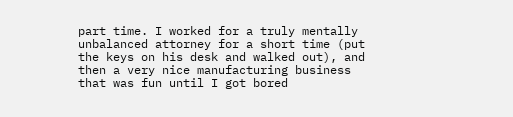part time. I worked for a truly mentally unbalanced attorney for a short time (put the keys on his desk and walked out), and then a very nice manufacturing business that was fun until I got bored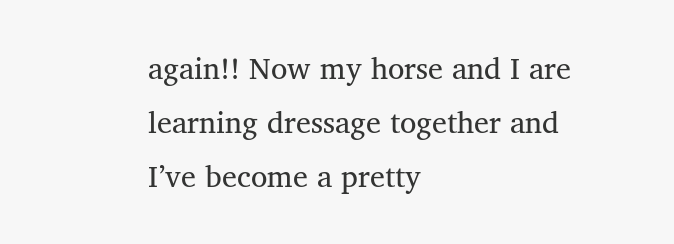again!! Now my horse and I are learning dressage together and I’ve become a pretty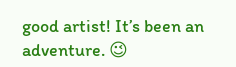good artist! It’s been an adventure. 😉